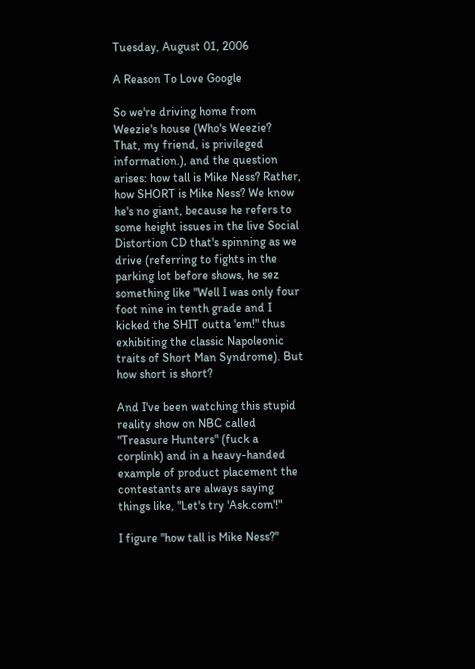Tuesday, August 01, 2006

A Reason To Love Google

So we're driving home from Weezie's house (Who's Weezie? That, my friend, is privileged information.), and the question arises: how tall is Mike Ness? Rather, how SHORT is Mike Ness? We know he's no giant, because he refers to some height issues in the live Social Distortion CD that's spinning as we drive (referring to fights in the parking lot before shows, he sez something like "Well I was only four foot nine in tenth grade and I kicked the SHIT outta 'em!" thus exhibiting the classic Napoleonic traits of Short Man Syndrome). But how short is short?

And I've been watching this stupid reality show on NBC called "Treasure Hunters" (fuck a corplink) and in a heavy-handed example of product placement the contestants are always saying things like, "Let's try 'Ask.com'!"

I figure "how tall is Mike Ness?"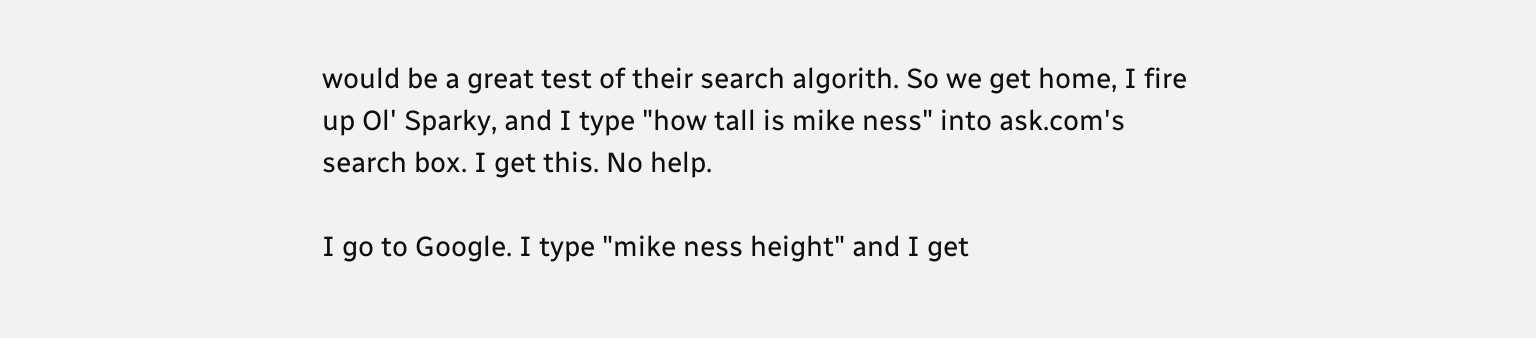would be a great test of their search algorith. So we get home, I fire up Ol' Sparky, and I type "how tall is mike ness" into ask.com's search box. I get this. No help.

I go to Google. I type "mike ness height" and I get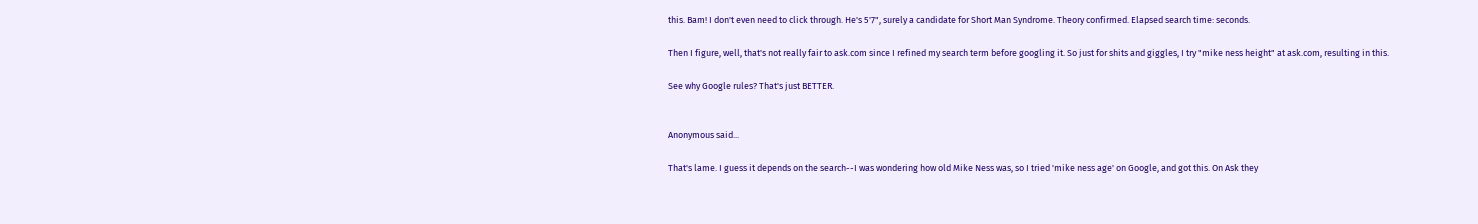this. Bam! I don't even need to click through. He's 5'7", surely a candidate for Short Man Syndrome. Theory confirmed. Elapsed search time: seconds.

Then I figure, well, that's not really fair to ask.com since I refined my search term before googling it. So just for shits and giggles, I try "mike ness height" at ask.com, resulting in this.

See why Google rules? That's just BETTER.


Anonymous said...

That's lame. I guess it depends on the search--I was wondering how old Mike Ness was, so I tried 'mike ness age' on Google, and got this. On Ask they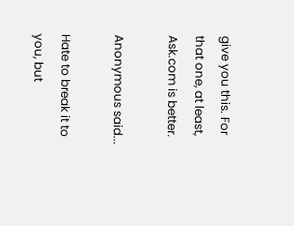give you this. For that one, at least, Ask.com is better.

Anonymous said...

Hate to break it to you, but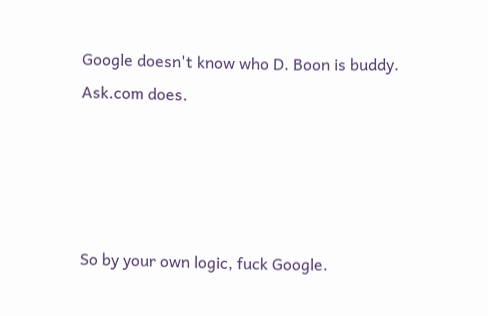Google doesn't know who D. Boon is buddy. Ask.com does.




So by your own logic, fuck Google.